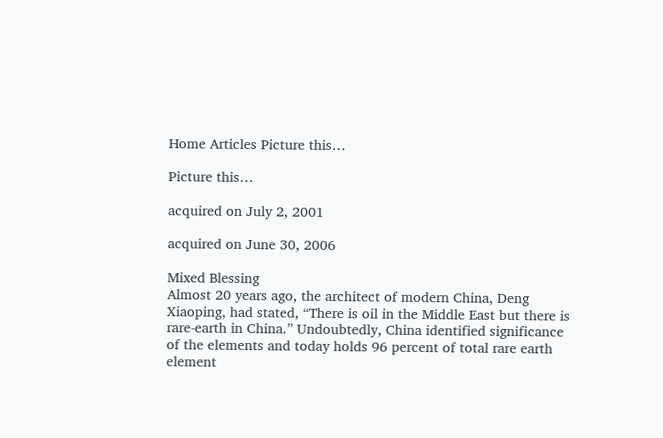Home Articles Picture this…

Picture this…

acquired on July 2, 2001

acquired on June 30, 2006

Mixed Blessing
Almost 20 years ago, the architect of modern China, Deng Xiaoping, had stated, “There is oil in the Middle East but there is rare-earth in China.” Undoubtedly, China identified significance of the elements and today holds 96 percent of total rare earth element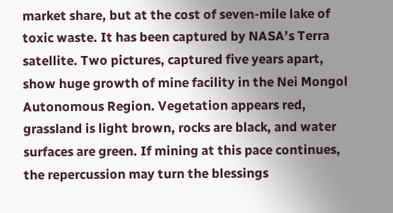market share, but at the cost of seven-mile lake of toxic waste. It has been captured by NASA’s Terra satellite. Two pictures, captured five years apart, show huge growth of mine facility in the Nei Mongol Autonomous Region. Vegetation appears red, grassland is light brown, rocks are black, and water surfaces are green. If mining at this pace continues, the repercussion may turn the blessings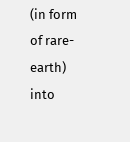(in form of rare-earth) into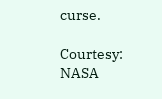curse.

Courtesy: NASA